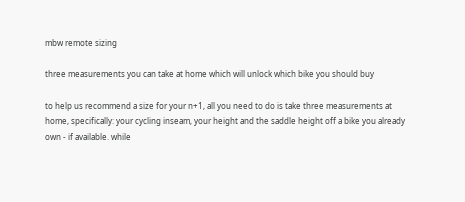mbw remote sizing

three measurements you can take at home which will unlock which bike you should buy

to help us recommend a size for your n+1, all you need to do is take three measurements at home, specifically: your cycling inseam, your height and the saddle height off a bike you already own - if available. while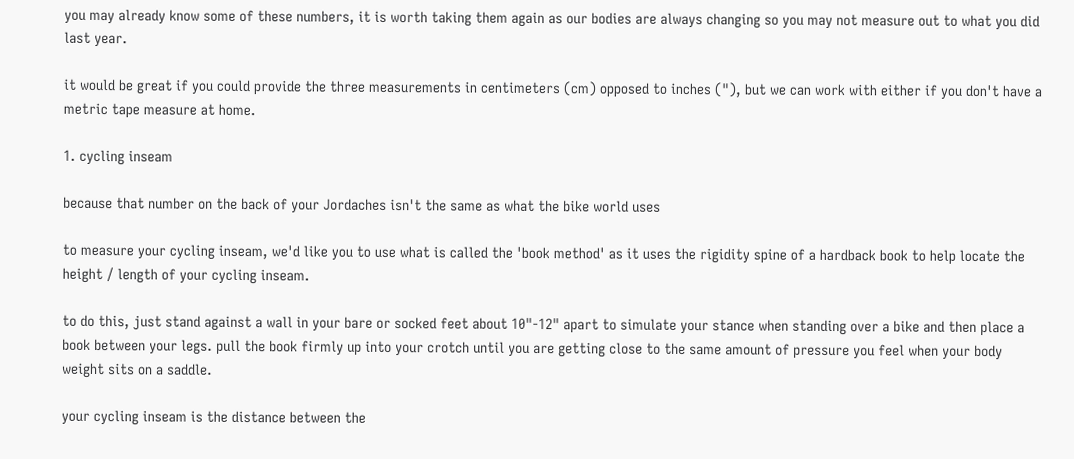you may already know some of these numbers, it is worth taking them again as our bodies are always changing so you may not measure out to what you did last year.

it would be great if you could provide the three measurements in centimeters (cm) opposed to inches ("), but we can work with either if you don't have a metric tape measure at home.

1. cycling inseam

because that number on the back of your Jordaches isn't the same as what the bike world uses

to measure your cycling inseam, we'd like you to use what is called the 'book method' as it uses the rigidity spine of a hardback book to help locate the height / length of your cycling inseam.

to do this, just stand against a wall in your bare or socked feet about 10"-12" apart to simulate your stance when standing over a bike and then place a book between your legs. pull the book firmly up into your crotch until you are getting close to the same amount of pressure you feel when your body weight sits on a saddle.

your cycling inseam is the distance between the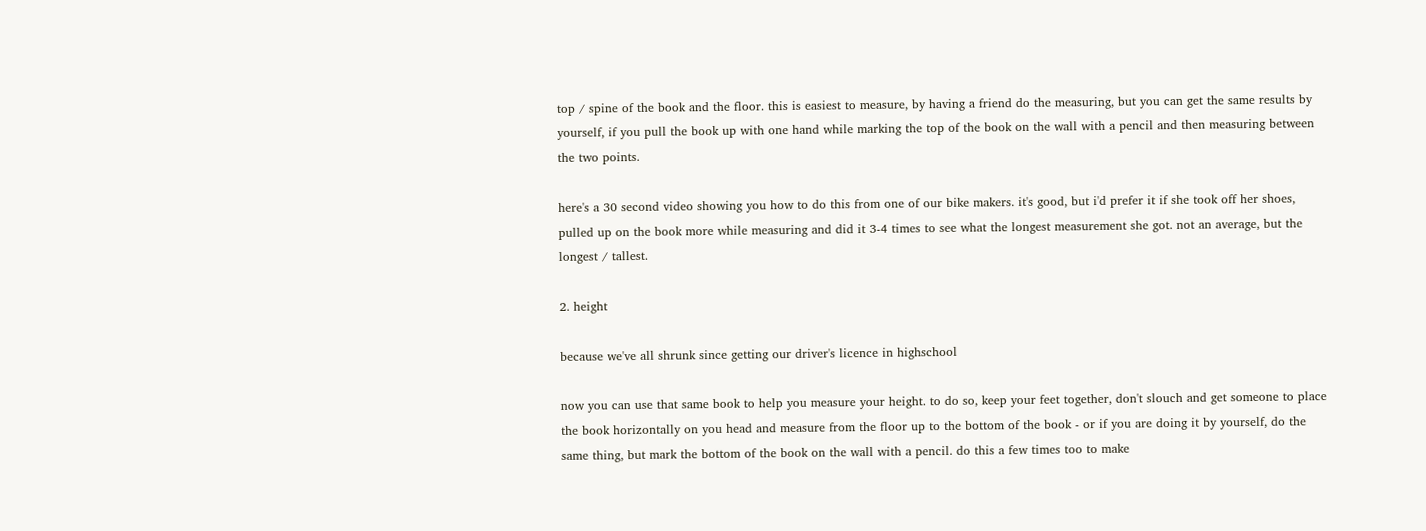top / spine of the book and the floor. this is easiest to measure, by having a friend do the measuring, but you can get the same results by yourself, if you pull the book up with one hand while marking the top of the book on the wall with a pencil and then measuring between the two points.

here's a 30 second video showing you how to do this from one of our bike makers. it's good, but i'd prefer it if she took off her shoes, pulled up on the book more while measuring and did it 3-4 times to see what the longest measurement she got. not an average, but the longest / tallest.

2. height

because we've all shrunk since getting our driver's licence in highschool

now you can use that same book to help you measure your height. to do so, keep your feet together, don't slouch and get someone to place the book horizontally on you head and measure from the floor up to the bottom of the book - or if you are doing it by yourself, do the same thing, but mark the bottom of the book on the wall with a pencil. do this a few times too to make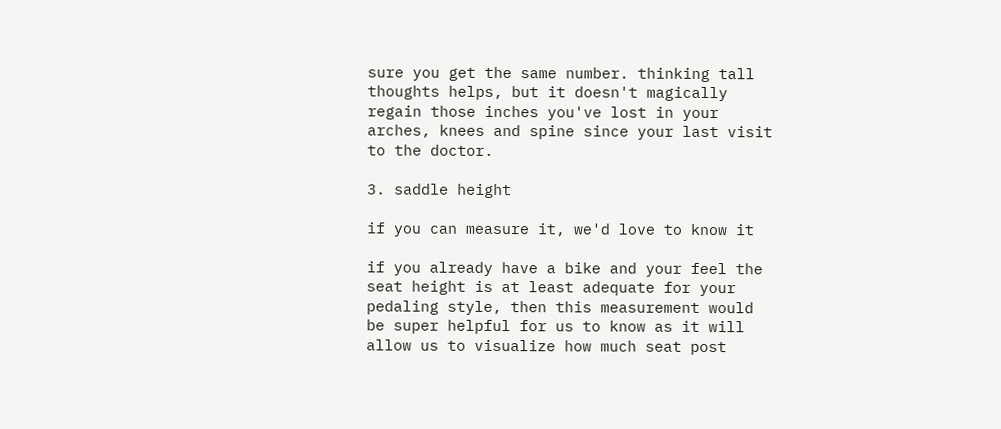sure you get the same number. thinking tall thoughts helps, but it doesn't magically regain those inches you've lost in your arches, knees and spine since your last visit to the doctor.

3. saddle height

if you can measure it, we'd love to know it

if you already have a bike and your feel the seat height is at least adequate for your pedaling style, then this measurement would be super helpful for us to know as it will allow us to visualize how much seat post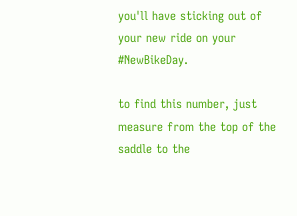you'll have sticking out of your new ride on your #NewBikeDay.

to find this number, just measure from the top of the saddle to the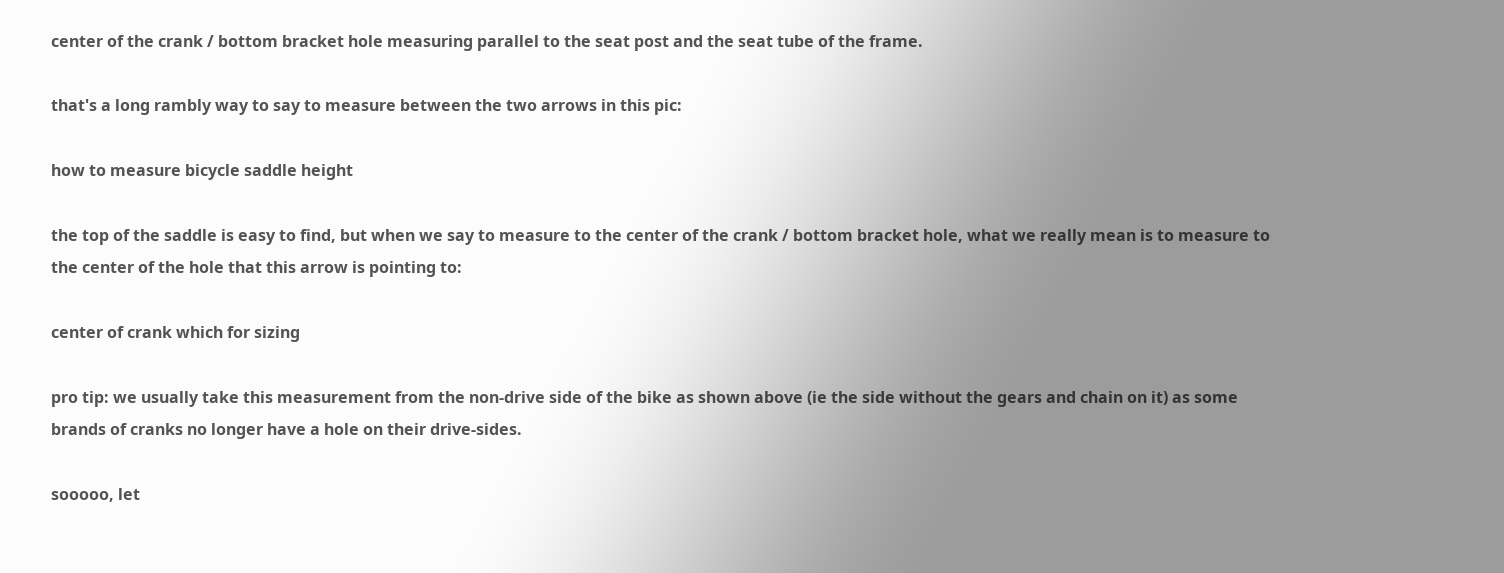center of the crank / bottom bracket hole measuring parallel to the seat post and the seat tube of the frame.

that's a long rambly way to say to measure between the two arrows in this pic:

how to measure bicycle saddle height

the top of the saddle is easy to find, but when we say to measure to the center of the crank / bottom bracket hole, what we really mean is to measure to the center of the hole that this arrow is pointing to:

center of crank which for sizing

pro tip: we usually take this measurement from the non-drive side of the bike as shown above (ie the side without the gears and chain on it) as some brands of cranks no longer have a hole on their drive-sides.

sooooo, let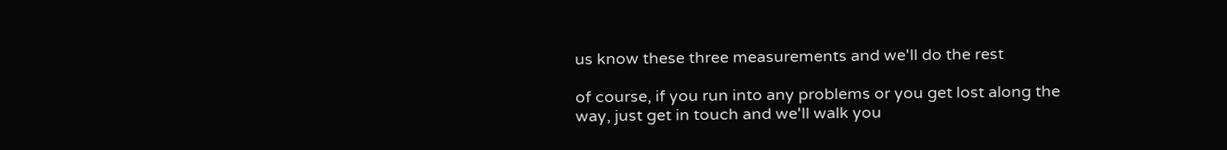us know these three measurements and we'll do the rest

of course, if you run into any problems or you get lost along the way, just get in touch and we'll walk you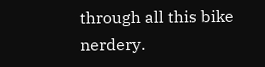through all this bike nerdery.